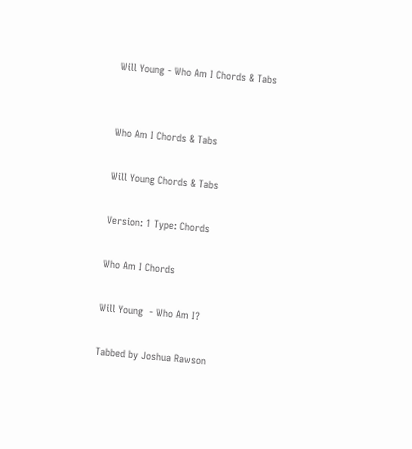Will Young - Who Am I Chords & Tabs


Who Am I Chords & Tabs

Will Young Chords & Tabs

Version: 1 Type: Chords

Who Am I Chords

Will Young  - Who Am I?

Tabbed by Joshua Rawson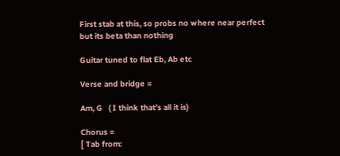First stab at this, so probs no where near perfect but its beta than nothing

Guitar tuned to flat Eb, Ab etc

Verse and bridge =

Am, G   ( I think that’s all it is)

Chorus =
[ Tab from: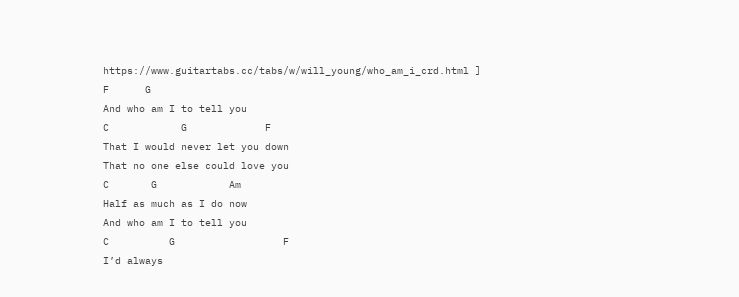https://www.guitartabs.cc/tabs/w/will_young/who_am_i_crd.html ]
F      G
And who am I to tell you
C            G             F
That I would never let you down
That no one else could love you
C       G            Am
Half as much as I do now
And who am I to tell you
C          G                  F
I’d always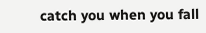catch you when you fall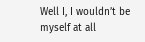Well I, I wouldn’t be myself at all